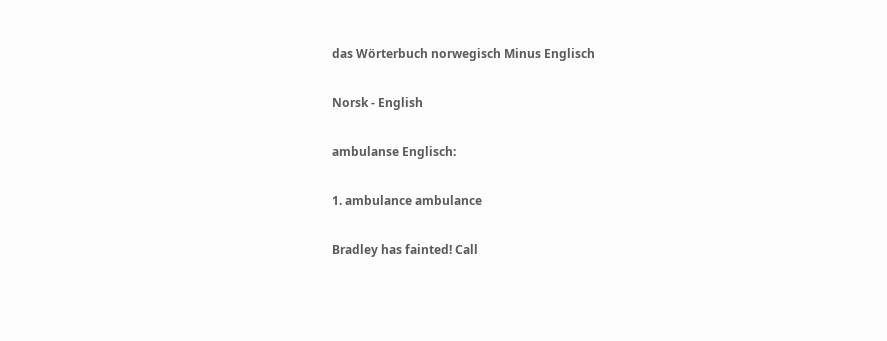das Wörterbuch norwegisch Minus Englisch

Norsk - English

ambulanse Englisch:

1. ambulance ambulance

Bradley has fainted! Call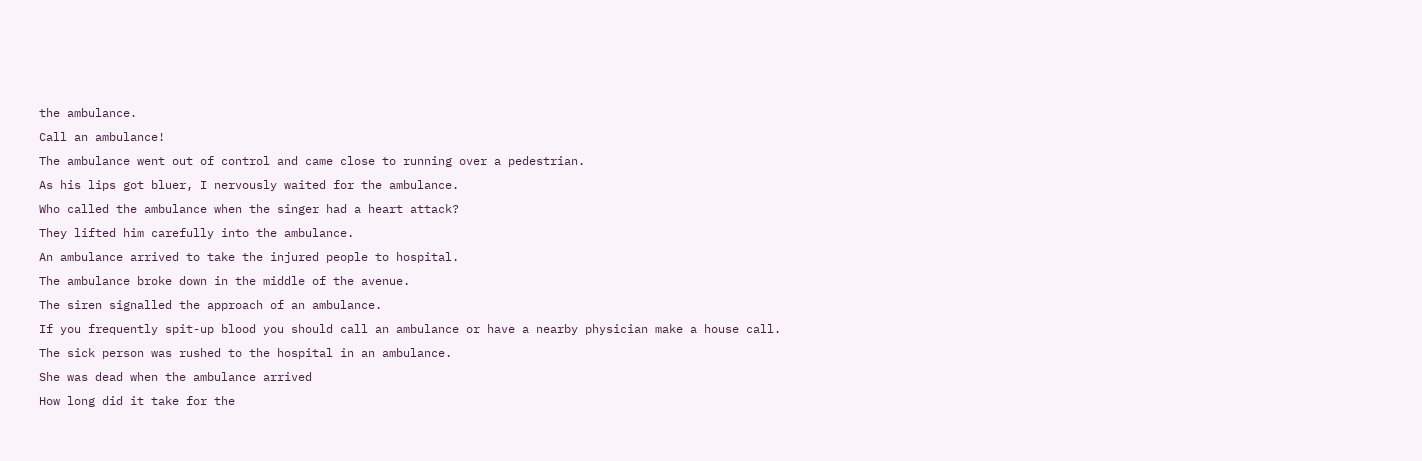the ambulance.
Call an ambulance!
The ambulance went out of control and came close to running over a pedestrian.
As his lips got bluer, I nervously waited for the ambulance.
Who called the ambulance when the singer had a heart attack?
They lifted him carefully into the ambulance.
An ambulance arrived to take the injured people to hospital.
The ambulance broke down in the middle of the avenue.
The siren signalled the approach of an ambulance.
If you frequently spit-up blood you should call an ambulance or have a nearby physician make a house call.
The sick person was rushed to the hospital in an ambulance.
She was dead when the ambulance arrived
How long did it take for the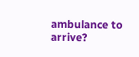ambulance to arrive?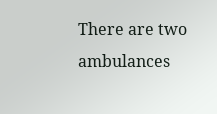There are two ambulances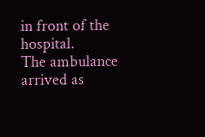in front of the hospital.
The ambulance arrived as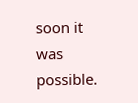soon it was possible.